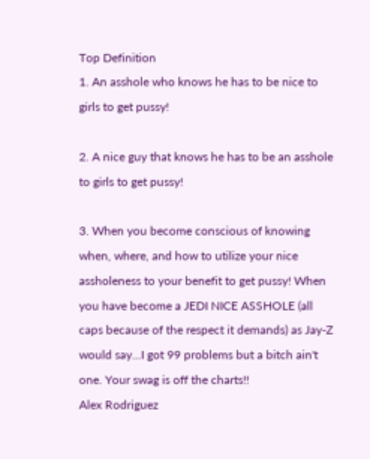Top Definition
1. An asshole who knows he has to be nice to girls to get pussy!

2. A nice guy that knows he has to be an asshole to girls to get pussy!

3. When you become conscious of knowing when, where, and how to utilize your nice assholeness to your benefit to get pussy! When you have become a JEDI NICE ASSHOLE (all caps because of the respect it demands) as Jay-Z would say...I got 99 problems but a bitch ain't one. Your swag is off the charts!!
Alex Rodriguez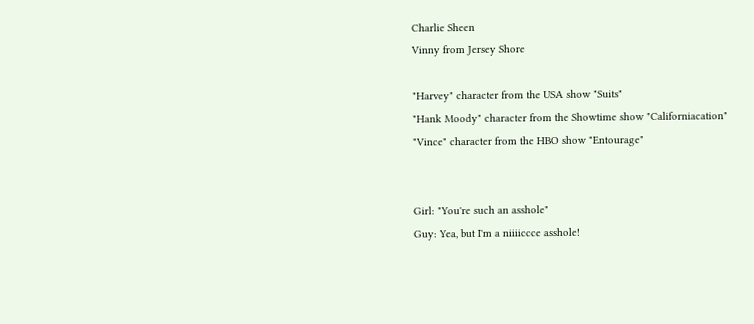Charlie Sheen
Vinny from Jersey Shore

"Harvey" character from the USA show "Suits"
"Hank Moody" character from the Showtime show "Californiacation"
"Vince" character from the HBO show "Entourage"


Girl: "You're such an asshole"
Guy: Yea, but I'm a niiiiccce asshole!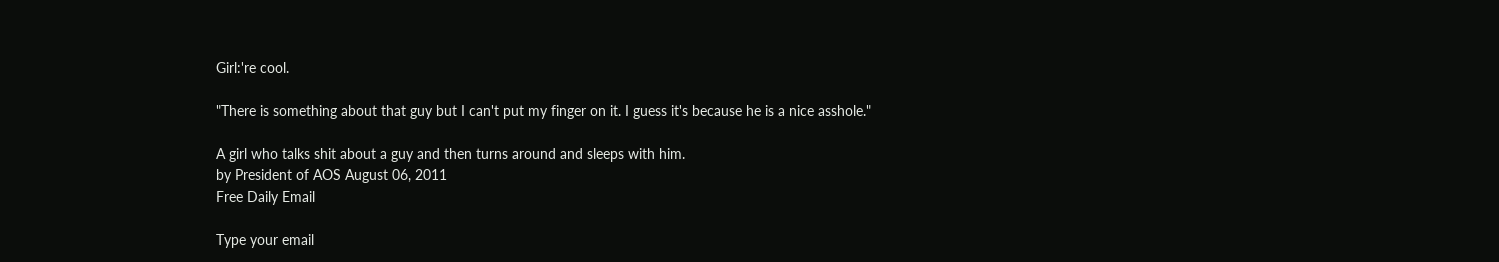Girl:'re cool.

"There is something about that guy but I can't put my finger on it. I guess it's because he is a nice asshole."

A girl who talks shit about a guy and then turns around and sleeps with him.
by President of AOS August 06, 2011
Free Daily Email

Type your email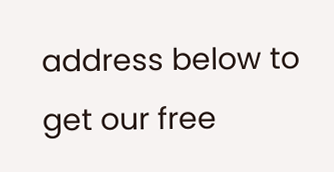address below to get our free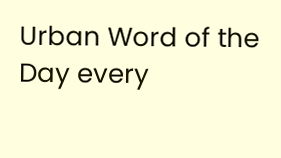Urban Word of the Day every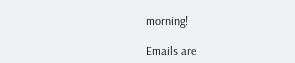morning!

Emails are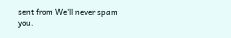sent from We'll never spam you.